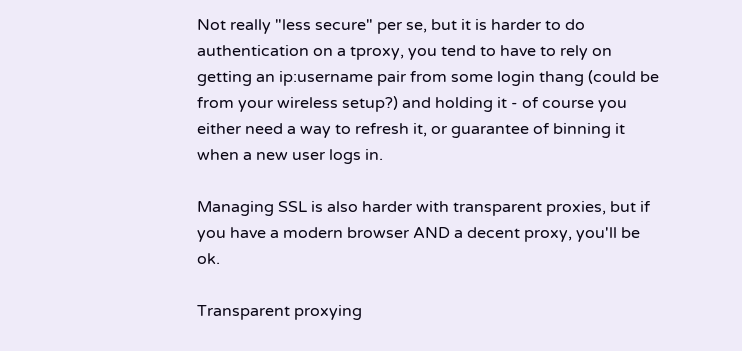Not really "less secure" per se, but it is harder to do authentication on a tproxy, you tend to have to rely on getting an ip:username pair from some login thang (could be from your wireless setup?) and holding it - of course you either need a way to refresh it, or guarantee of binning it when a new user logs in.

Managing SSL is also harder with transparent proxies, but if you have a modern browser AND a decent proxy, you'll be ok.

Transparent proxying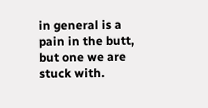in general is a pain in the butt, but one we are stuck with.